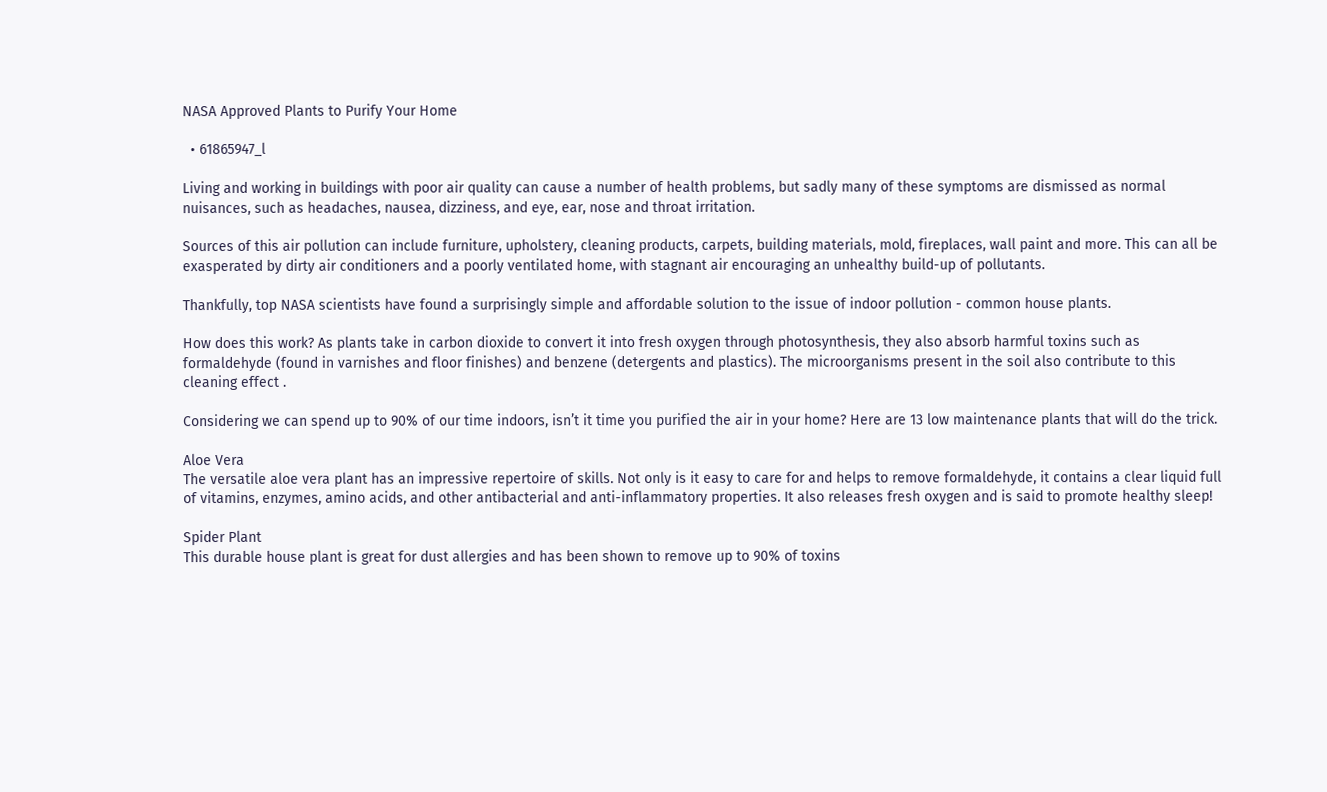NASA Approved Plants to Purify Your Home

  • 61865947_l

Living and working in buildings with poor air quality can cause a number of health problems, but sadly many of these symptoms are dismissed as normal nuisances, such as headaches, nausea, dizziness, and eye, ear, nose and throat irritation.

Sources of this air pollution can include furniture, upholstery, cleaning products, carpets, building materials, mold, fireplaces, wall paint and more. This can all be exasperated by dirty air conditioners and a poorly ventilated home, with stagnant air encouraging an unhealthy build-up of pollutants.

Thankfully, top NASA scientists have found a surprisingly simple and affordable solution to the issue of indoor pollution - common house plants.

How does this work? As plants take in carbon dioxide to convert it into fresh oxygen through photosynthesis, they also absorb harmful toxins such as formaldehyde (found in varnishes and floor finishes) and benzene (detergents and plastics). The microorganisms present in the soil also contribute to this cleaning effect .

Considering we can spend up to 90% of our time indoors, isn’t it time you purified the air in your home? Here are 13 low maintenance plants that will do the trick.

Aloe Vera
The versatile aloe vera plant has an impressive repertoire of skills. Not only is it easy to care for and helps to remove formaldehyde, it contains a clear liquid full of vitamins, enzymes, amino acids, and other antibacterial and anti-inflammatory properties. It also releases fresh oxygen and is said to promote healthy sleep!

Spider Plant
This durable house plant is great for dust allergies and has been shown to remove up to 90% of toxins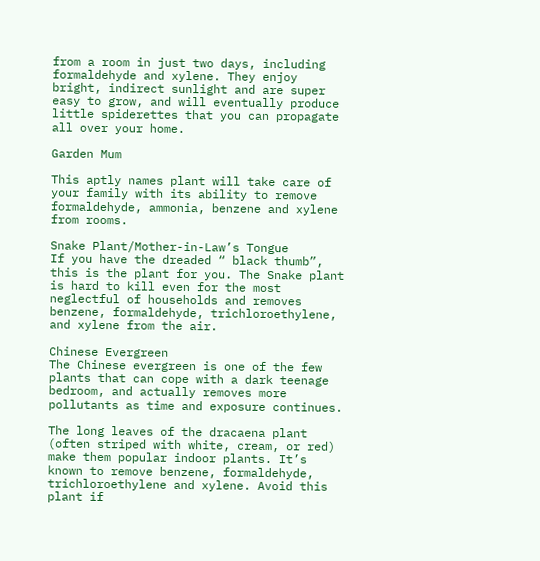from a room in just two days, including formaldehyde and xylene. They enjoy bright, indirect sunlight and are super easy to grow, and will eventually produce little spiderettes that you can propagate all over your home.

Garden Mum

This aptly names plant will take care of your family with its ability to remove formaldehyde, ammonia, benzene and xylene from rooms.

Snake Plant/Mother-in-Law’s Tongue
If you have the dreaded “ black thumb”, this is the plant for you. The Snake plant is hard to kill even for the most neglectful of households and removes benzene, formaldehyde, trichloroethylene, and xylene from the air.

Chinese Evergreen
The Chinese evergreen is one of the few plants that can cope with a dark teenage bedroom, and actually removes more pollutants as time and exposure continues.

The long leaves of the dracaena plant (often striped with white, cream, or red) make them popular indoor plants. It’s known to remove benzene, formaldehyde, trichloroethylene and xylene. Avoid this plant if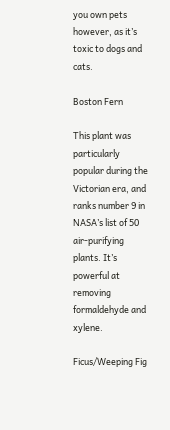you own pets however, as it’s toxic to dogs and cats.

Boston Fern

This plant was particularly popular during the Victorian era, and ranks number 9 in NASA’s list of 50 air-purifying plants. It’s powerful at removing formaldehyde and xylene.

Ficus/Weeping Fig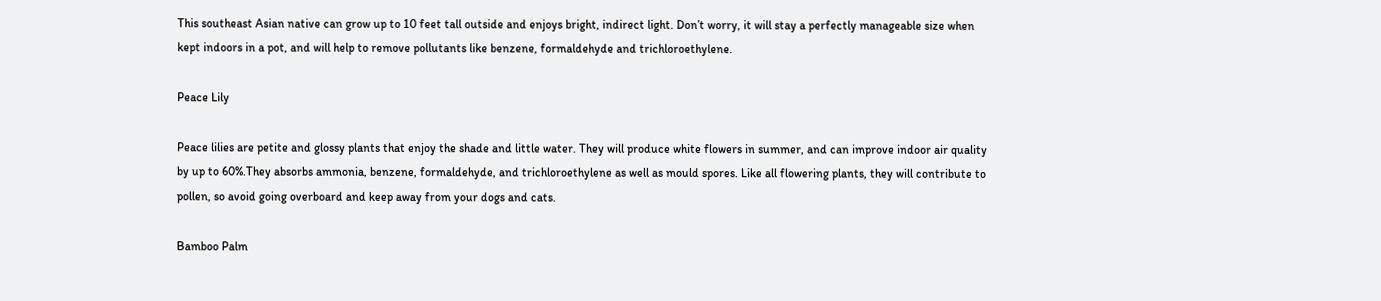This southeast Asian native can grow up to 10 feet tall outside and enjoys bright, indirect light. Don’t worry, it will stay a perfectly manageable size when kept indoors in a pot, and will help to remove pollutants like benzene, formaldehyde and trichloroethylene.

Peace Lily

Peace lilies are petite and glossy plants that enjoy the shade and little water. They will produce white flowers in summer, and can improve indoor air quality by up to 60%.They absorbs ammonia, benzene, formaldehyde, and trichloroethylene as well as mould spores. Like all flowering plants, they will contribute to pollen, so avoid going overboard and keep away from your dogs and cats.

Bamboo Palm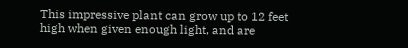This impressive plant can grow up to 12 feet high when given enough light, and are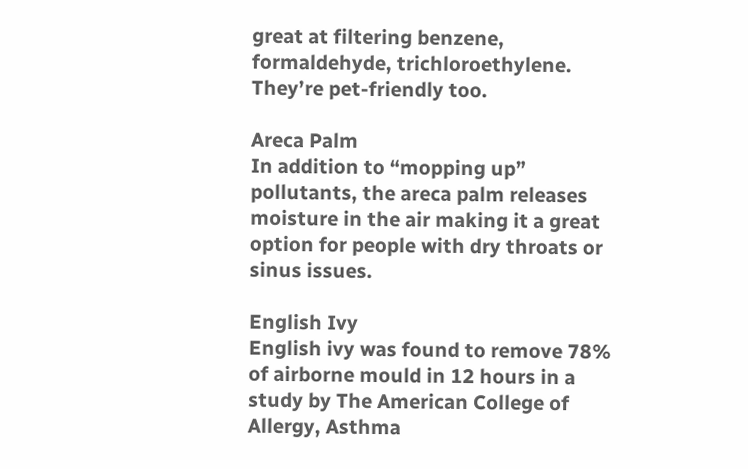great at filtering benzene, formaldehyde, trichloroethylene. They’re pet-friendly too.

Areca Palm
In addition to “mopping up” pollutants, the areca palm releases moisture in the air making it a great option for people with dry throats or sinus issues.

English Ivy
English ivy was found to remove 78% of airborne mould in 12 hours in a study by The American College of Allergy, Asthma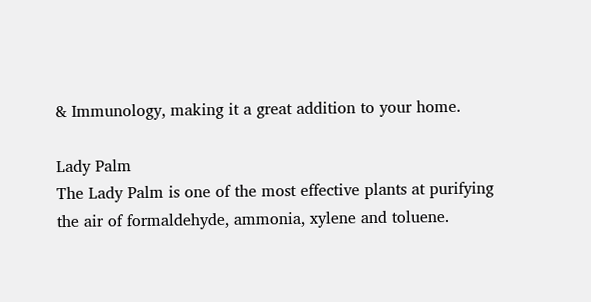& Immunology, making it a great addition to your home.

Lady Palm
The Lady Palm is one of the most effective plants at purifying the air of formaldehyde, ammonia, xylene and toluene.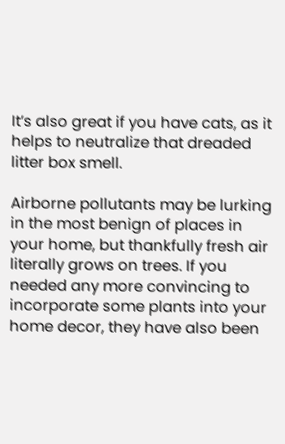It’s also great if you have cats, as it helps to neutralize that dreaded litter box smell.

Airborne pollutants may be lurking in the most benign of places in your home, but thankfully fresh air literally grows on trees. If you needed any more convincing to incorporate some plants into your home decor, they have also been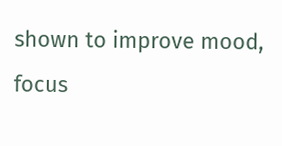shown to improve mood, focus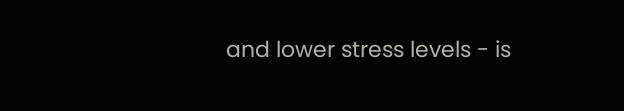and lower stress levels - is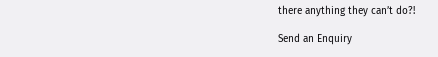there anything they can’t do?!

Send an Enquiry